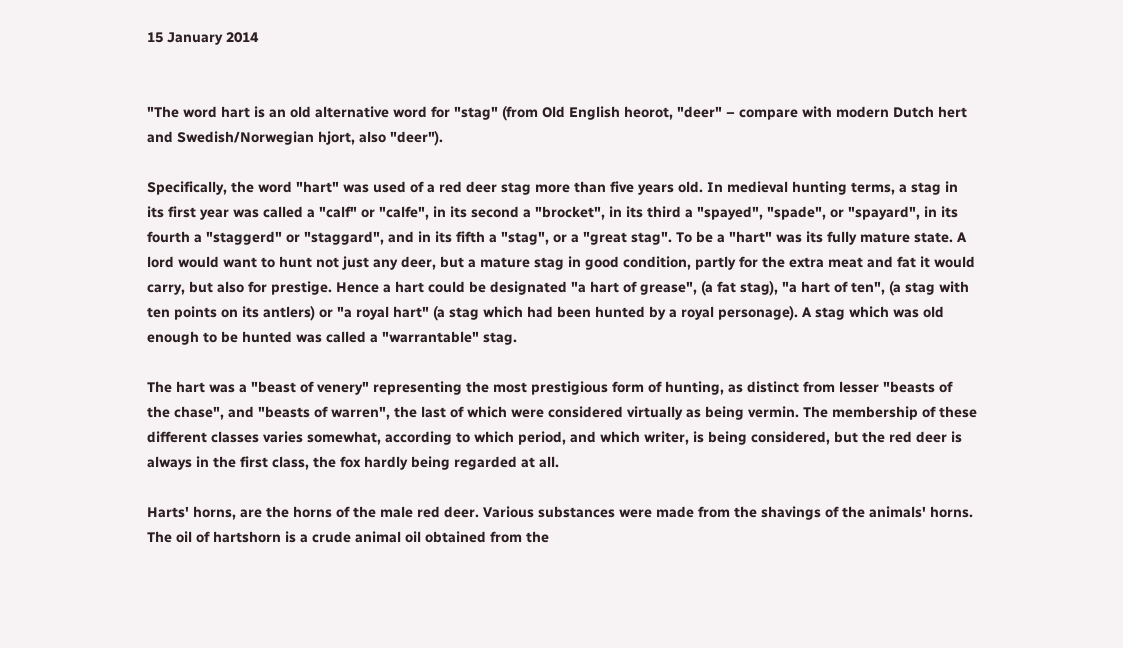15 January 2014


"The word hart is an old alternative word for "stag" (from Old English heorot, "deer" – compare with modern Dutch hert and Swedish/Norwegian hjort, also "deer").

Specifically, the word "hart" was used of a red deer stag more than five years old. In medieval hunting terms, a stag in its first year was called a "calf" or "calfe", in its second a "brocket", in its third a "spayed", "spade", or "spayard", in its fourth a "staggerd" or "staggard", and in its fifth a "stag", or a "great stag". To be a "hart" was its fully mature state. A lord would want to hunt not just any deer, but a mature stag in good condition, partly for the extra meat and fat it would carry, but also for prestige. Hence a hart could be designated "a hart of grease", (a fat stag), "a hart of ten", (a stag with ten points on its antlers) or "a royal hart" (a stag which had been hunted by a royal personage). A stag which was old enough to be hunted was called a "warrantable" stag.

The hart was a "beast of venery" representing the most prestigious form of hunting, as distinct from lesser "beasts of the chase", and "beasts of warren", the last of which were considered virtually as being vermin. The membership of these different classes varies somewhat, according to which period, and which writer, is being considered, but the red deer is always in the first class, the fox hardly being regarded at all.

Harts' horns, are the horns of the male red deer. Various substances were made from the shavings of the animals' horns. The oil of hartshorn is a crude animal oil obtained from the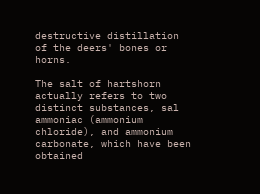destructive distillation of the deers' bones or horns.

The salt of hartshorn actually refers to two distinct substances, sal ammoniac (ammonium chloride), and ammonium carbonate, which have been obtained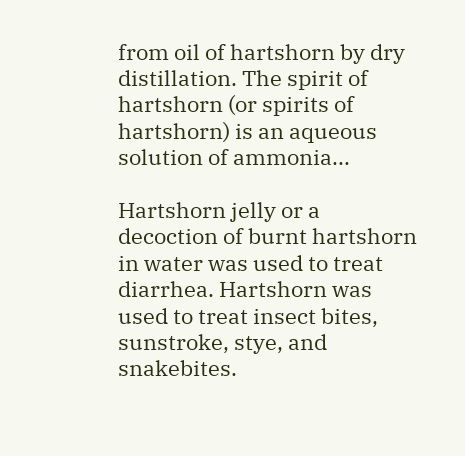from oil of hartshorn by dry distillation. The spirit of hartshorn (or spirits of hartshorn) is an aqueous solution of ammonia...

Hartshorn jelly or a decoction of burnt hartshorn in water was used to treat diarrhea. Hartshorn was used to treat insect bites, sunstroke, stye, and snakebites.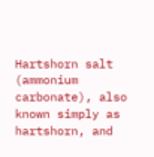Hartshorn salt (ammonium carbonate), also known simply as hartshorn, and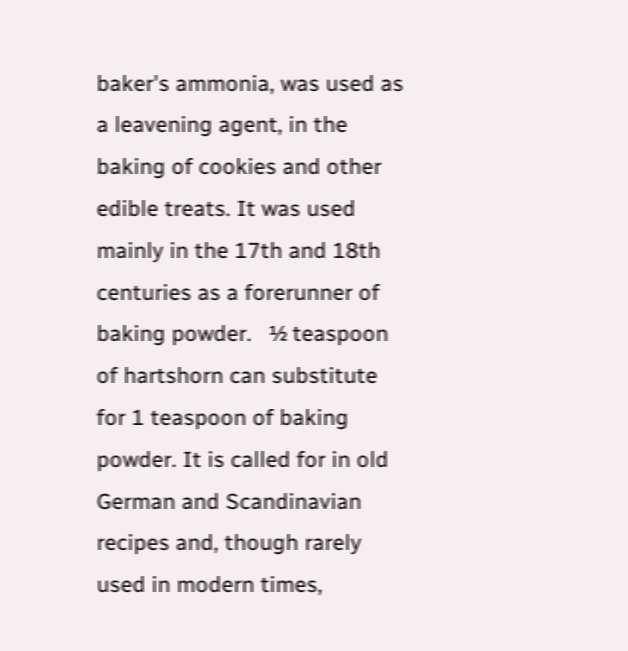baker's ammonia, was used as a leavening agent, in the baking of cookies and other edible treats. It was used mainly in the 17th and 18th centuries as a forerunner of baking powder.   ½ teaspoon of hartshorn can substitute for 1 teaspoon of baking powder. It is called for in old German and Scandinavian recipes and, though rarely used in modern times,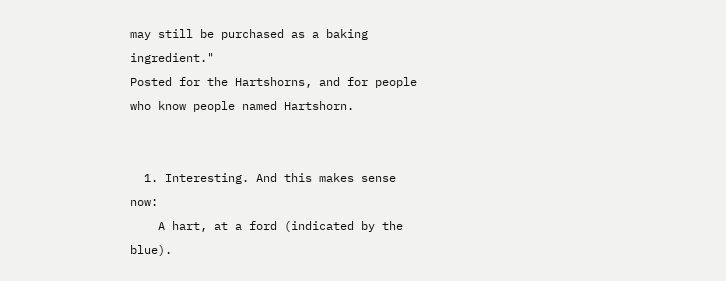may still be purchased as a baking ingredient."
Posted for the Hartshorns, and for people who know people named Hartshorn.


  1. Interesting. And this makes sense now:
    A hart, at a ford (indicated by the blue).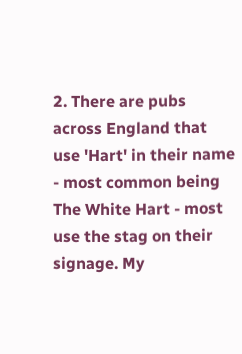2. There are pubs across England that use 'Hart' in their name - most common being The White Hart - most use the stag on their signage. My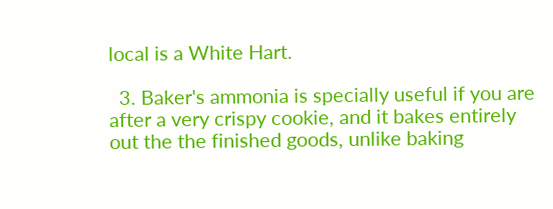local is a White Hart.

  3. Baker's ammonia is specially useful if you are after a very crispy cookie, and it bakes entirely out the the finished goods, unlike baking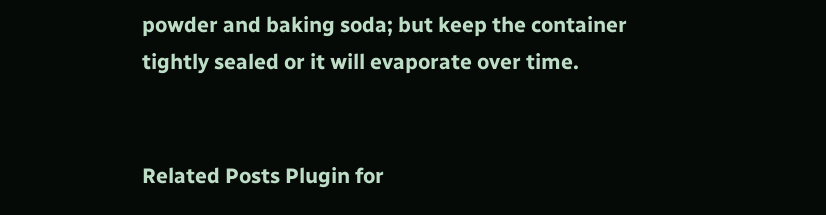powder and baking soda; but keep the container tightly sealed or it will evaporate over time.


Related Posts Plugin for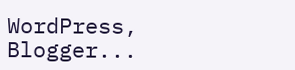WordPress, Blogger...